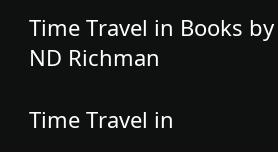Time Travel in Books by ND Richman

Time Travel in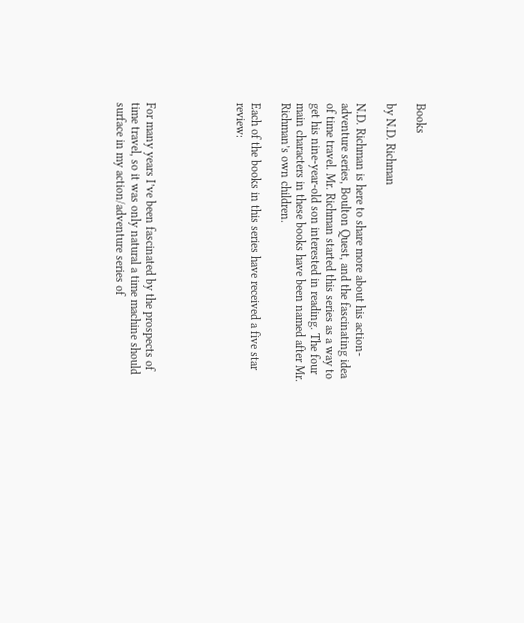Books

by N.D. Richman

N.D. Richman is here to share more about his action-adventure series, Boulton Quest, and the fascinating idea of time travel. Mr. Richman started this series as a way to get his nine-year-old son interested in reading. The four main characters in these books have been named after Mr. Richman’s own children.

Each of the books in this series have received a five star review:





For many years I’ve been fascinated by the prospects of time travel, so it was only natural a time machine should surface in my action/adventure series of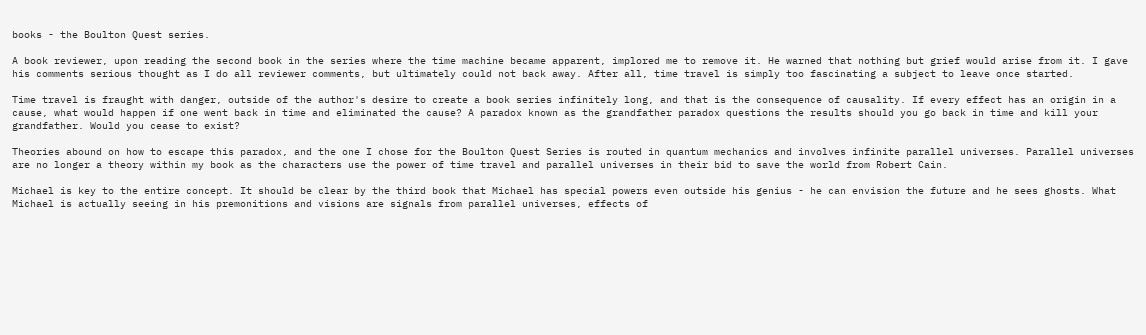books - the Boulton Quest series.

A book reviewer, upon reading the second book in the series where the time machine became apparent, implored me to remove it. He warned that nothing but grief would arise from it. I gave his comments serious thought as I do all reviewer comments, but ultimately could not back away. After all, time travel is simply too fascinating a subject to leave once started.

Time travel is fraught with danger, outside of the author's desire to create a book series infinitely long, and that is the consequence of causality. If every effect has an origin in a cause, what would happen if one went back in time and eliminated the cause? A paradox known as the grandfather paradox questions the results should you go back in time and kill your grandfather. Would you cease to exist?

Theories abound on how to escape this paradox, and the one I chose for the Boulton Quest Series is routed in quantum mechanics and involves infinite parallel universes. Parallel universes are no longer a theory within my book as the characters use the power of time travel and parallel universes in their bid to save the world from Robert Cain.

Michael is key to the entire concept. It should be clear by the third book that Michael has special powers even outside his genius - he can envision the future and he sees ghosts. What Michael is actually seeing in his premonitions and visions are signals from parallel universes, effects of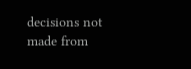decisions not made from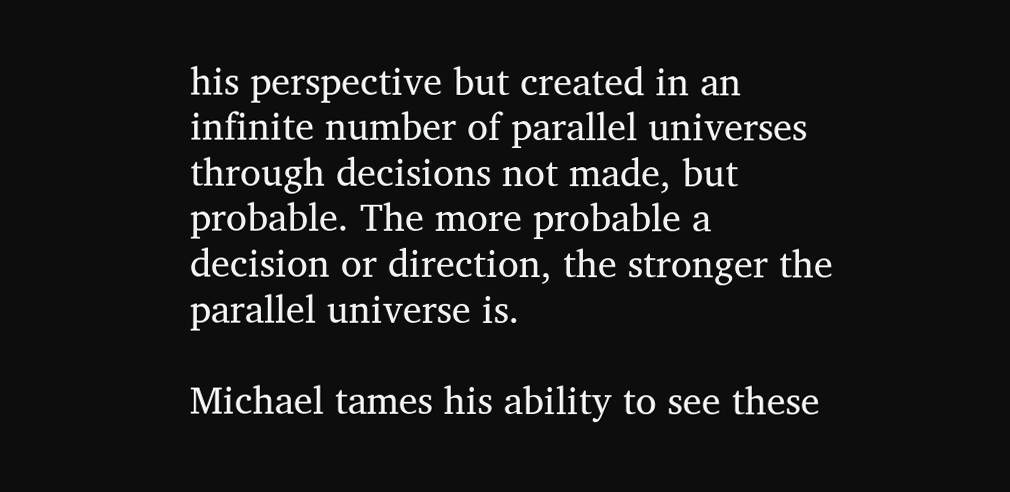his perspective but created in an infinite number of parallel universes through decisions not made, but probable. The more probable a decision or direction, the stronger the parallel universe is.

Michael tames his ability to see these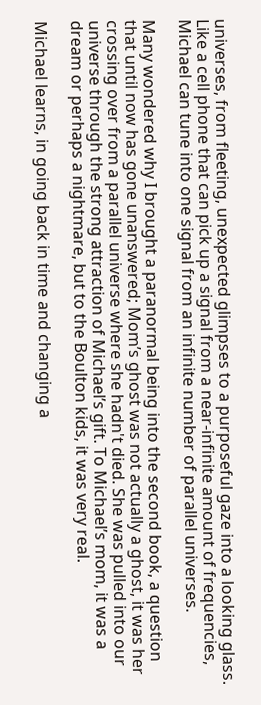universes, from fleeting, unexpected glimpses to a purposeful gaze into a looking glass. Like a cell phone that can pick up a signal from a near-infinite amount of frequencies, Michael can tune into one signal from an infinite number of parallel universes.

Many wondered why I brought a paranormal being into the second book, a question that until now has gone unanswered; Mom’s ghost was not actually a ghost, it was her crossing over from a parallel universe where she hadn't died. She was pulled into our universe through the strong attraction of Michael’s gift. To Michael’s mom, it was a dream or perhaps a nightmare, but to the Boulton kids, it was very real.

Michael learns, in going back in time and changing a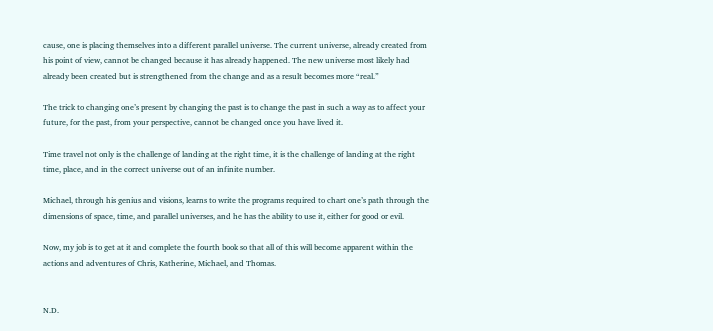cause, one is placing themselves into a different parallel universe. The current universe, already created from his point of view, cannot be changed because it has already happened. The new universe most likely had already been created but is strengthened from the change and as a result becomes more “real.”

The trick to changing one’s present by changing the past is to change the past in such a way as to affect your future, for the past, from your perspective, cannot be changed once you have lived it.

Time travel not only is the challenge of landing at the right time, it is the challenge of landing at the right time, place, and in the correct universe out of an infinite number.

Michael, through his genius and visions, learns to write the programs required to chart one’s path through the dimensions of space, time, and parallel universes, and he has the ability to use it, either for good or evil.

Now, my job is to get at it and complete the fourth book so that all of this will become apparent within the actions and adventures of Chris, Katherine, Michael, and Thomas.


N.D.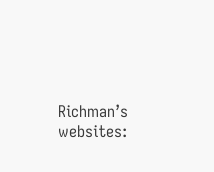Richman’s websites: